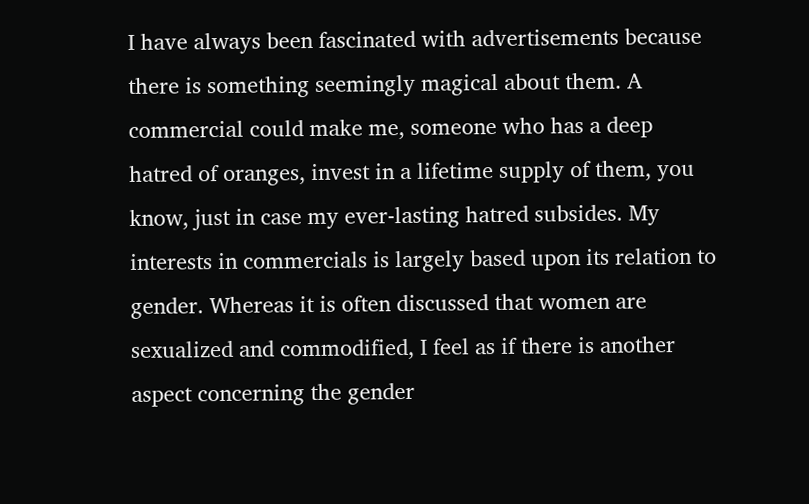I have always been fascinated with advertisements because there is something seemingly magical about them. A commercial could make me, someone who has a deep hatred of oranges, invest in a lifetime supply of them, you know, just in case my ever-lasting hatred subsides. My interests in commercials is largely based upon its relation to gender. Whereas it is often discussed that women are sexualized and commodified, I feel as if there is another aspect concerning the gender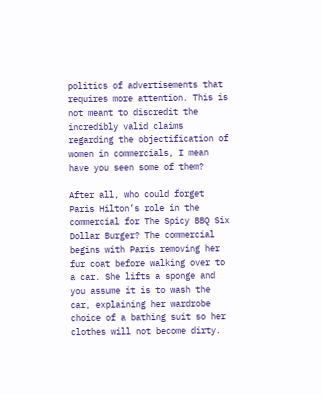politics of advertisements that requires more attention. This is not meant to discredit the incredibly valid claims regarding the objectification of women in commercials, I mean have you seen some of them?

After all, who could forget Paris Hilton’s role in the commercial for The Spicy BBQ Six Dollar Burger? The commercial begins with Paris removing her fur coat before walking over to a car. She lifts a sponge and you assume it is to wash the car, explaining her wardrobe choice of a bathing suit so her clothes will not become dirty.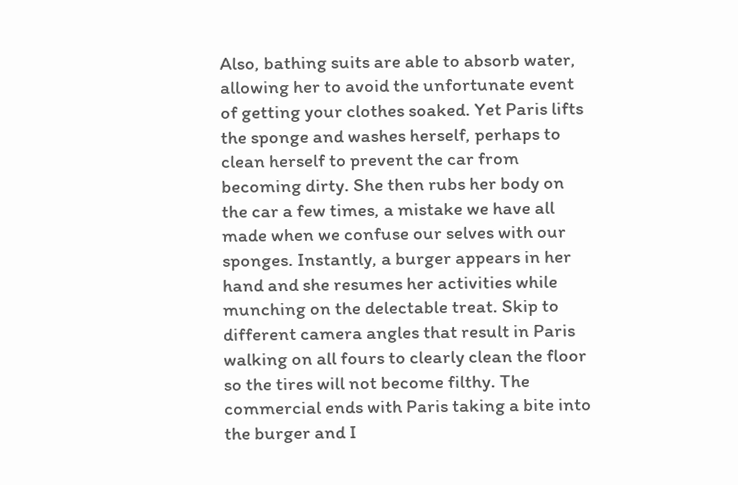Also, bathing suits are able to absorb water, allowing her to avoid the unfortunate event of getting your clothes soaked. Yet Paris lifts the sponge and washes herself, perhaps to clean herself to prevent the car from becoming dirty. She then rubs her body on the car a few times, a mistake we have all made when we confuse our selves with our sponges. Instantly, a burger appears in her hand and she resumes her activities while munching on the delectable treat. Skip to different camera angles that result in Paris walking on all fours to clearly clean the floor so the tires will not become filthy. The commercial ends with Paris taking a bite into the burger and I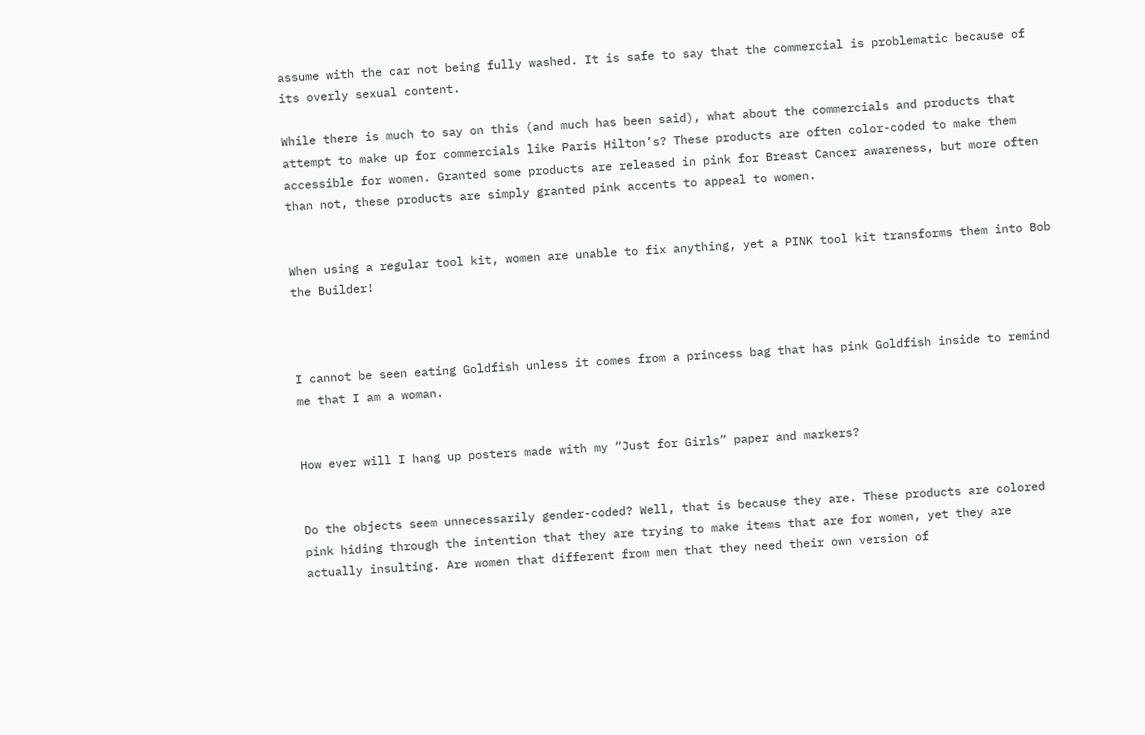assume with the car not being fully washed. It is safe to say that the commercial is problematic because of its overly sexual content.

While there is much to say on this (and much has been said), what about the commercials and products that attempt to make up for commercials like Paris Hilton’s? These products are often color-coded to make them accessible for women. Granted some products are released in pink for Breast Cancer awareness, but more often than not, these products are simply granted pink accents to appeal to women.


When using a regular tool kit, women are unable to fix anything, yet a PINK tool kit transforms them into Bob the Builder!



I cannot be seen eating Goldfish unless it comes from a princess bag that has pink Goldfish inside to remind me that I am a woman.


How ever will I hang up posters made with my “Just for Girls” paper and markers?


Do the objects seem unnecessarily gender-coded? Well, that is because they are. These products are colored pink hiding through the intention that they are trying to make items that are for women, yet they are actually insulting. Are women that different from men that they need their own version of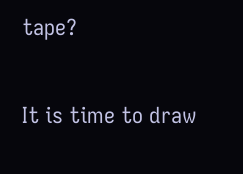tape?

It is time to draw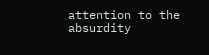attention to the absurdity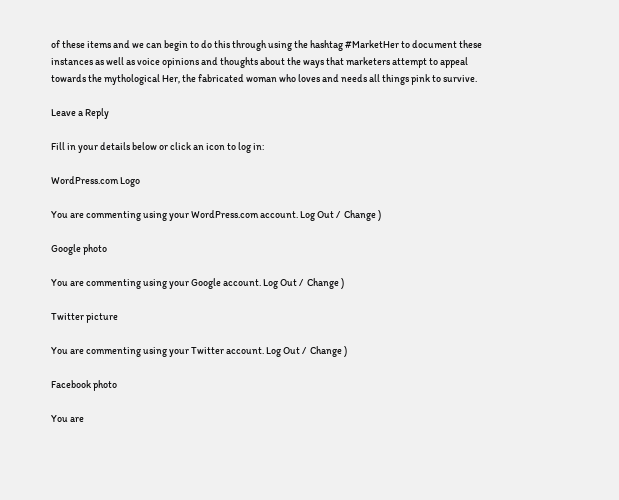of these items and we can begin to do this through using the hashtag #MarketHer to document these instances as well as voice opinions and thoughts about the ways that marketers attempt to appeal towards the mythological Her, the fabricated woman who loves and needs all things pink to survive.

Leave a Reply

Fill in your details below or click an icon to log in:

WordPress.com Logo

You are commenting using your WordPress.com account. Log Out /  Change )

Google photo

You are commenting using your Google account. Log Out /  Change )

Twitter picture

You are commenting using your Twitter account. Log Out /  Change )

Facebook photo

You are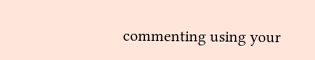commenting using your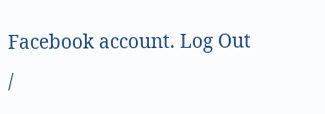Facebook account. Log Out /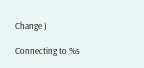Change )

Connecting to %s